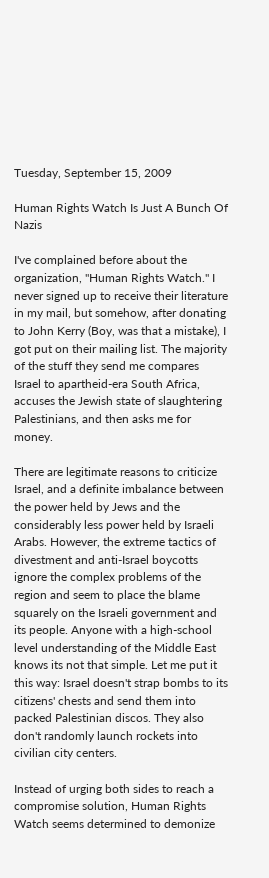Tuesday, September 15, 2009

Human Rights Watch Is Just A Bunch Of Nazis

I've complained before about the organization, "Human Rights Watch." I never signed up to receive their literature in my mail, but somehow, after donating to John Kerry (Boy, was that a mistake), I got put on their mailing list. The majority of the stuff they send me compares Israel to apartheid-era South Africa, accuses the Jewish state of slaughtering Palestinians, and then asks me for money.

There are legitimate reasons to criticize Israel, and a definite imbalance between the power held by Jews and the considerably less power held by Israeli Arabs. However, the extreme tactics of divestment and anti-Israel boycotts ignore the complex problems of the region and seem to place the blame squarely on the Israeli government and its people. Anyone with a high-school level understanding of the Middle East knows its not that simple. Let me put it this way: Israel doesn't strap bombs to its citizens' chests and send them into packed Palestinian discos. They also don't randomly launch rockets into civilian city centers.

Instead of urging both sides to reach a compromise solution, Human Rights Watch seems determined to demonize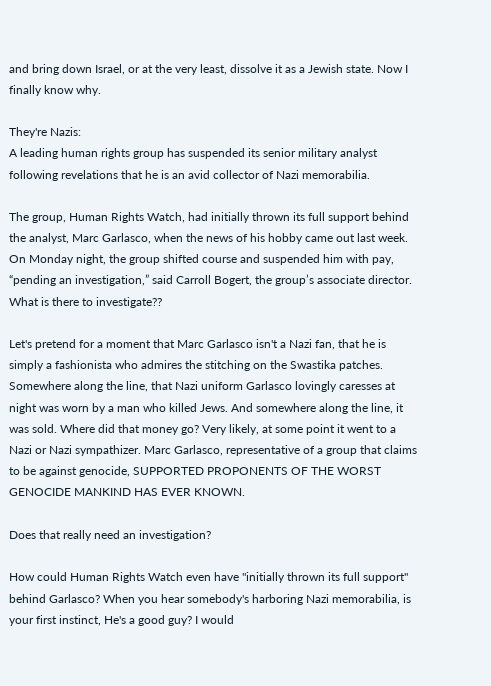and bring down Israel, or at the very least, dissolve it as a Jewish state. Now I finally know why.

They're Nazis:
A leading human rights group has suspended its senior military analyst following revelations that he is an avid collector of Nazi memorabilia.

The group, Human Rights Watch, had initially thrown its full support behind the analyst, Marc Garlasco, when the news of his hobby came out last week. On Monday night, the group shifted course and suspended him with pay, “pending an investigation,” said Carroll Bogert, the group’s associate director.
What is there to investigate??

Let's pretend for a moment that Marc Garlasco isn't a Nazi fan, that he is simply a fashionista who admires the stitching on the Swastika patches. Somewhere along the line, that Nazi uniform Garlasco lovingly caresses at night was worn by a man who killed Jews. And somewhere along the line, it was sold. Where did that money go? Very likely, at some point it went to a Nazi or Nazi sympathizer. Marc Garlasco, representative of a group that claims to be against genocide, SUPPORTED PROPONENTS OF THE WORST GENOCIDE MANKIND HAS EVER KNOWN.

Does that really need an investigation?

How could Human Rights Watch even have "initially thrown its full support" behind Garlasco? When you hear somebody's harboring Nazi memorabilia, is your first instinct, He's a good guy? I would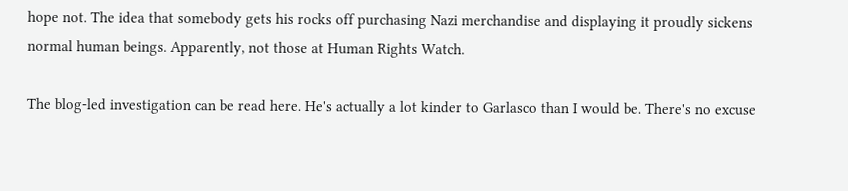hope not. The idea that somebody gets his rocks off purchasing Nazi merchandise and displaying it proudly sickens normal human beings. Apparently, not those at Human Rights Watch.

The blog-led investigation can be read here. He's actually a lot kinder to Garlasco than I would be. There's no excuse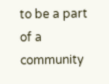to be a part of a community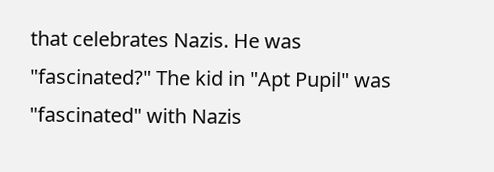that celebrates Nazis. He was "fascinated?" The kid in "Apt Pupil" was "fascinated" with Nazis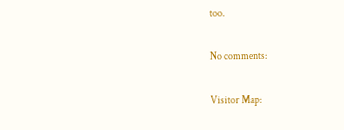too.

No comments:

Visitor Map: